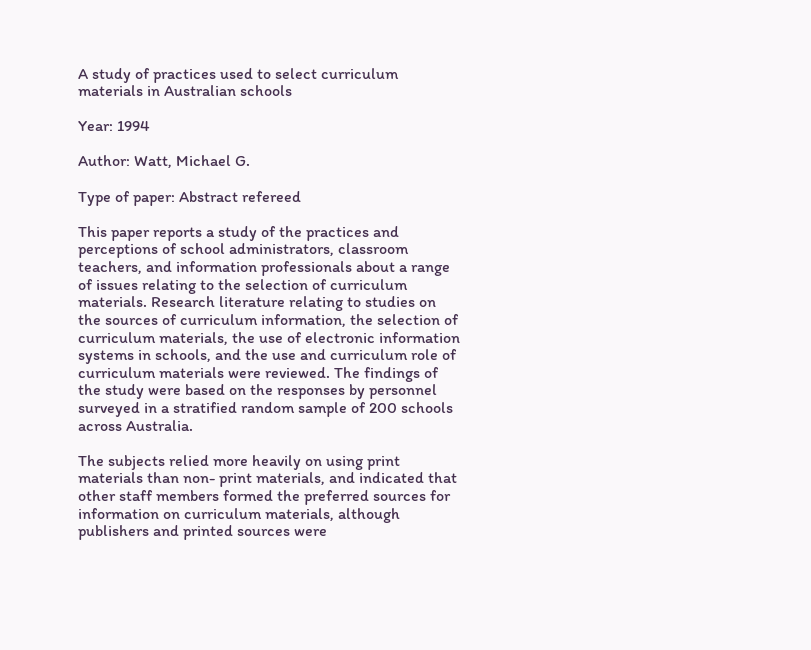A study of practices used to select curriculum materials in Australian schools

Year: 1994

Author: Watt, Michael G.

Type of paper: Abstract refereed

This paper reports a study of the practices and perceptions of school administrators, classroom teachers, and information professionals about a range of issues relating to the selection of curriculum materials. Research literature relating to studies on the sources of curriculum information, the selection of curriculum materials, the use of electronic information systems in schools, and the use and curriculum role of curriculum materials were reviewed. The findings of the study were based on the responses by personnel surveyed in a stratified random sample of 200 schools across Australia.

The subjects relied more heavily on using print materials than non- print materials, and indicated that other staff members formed the preferred sources for information on curriculum materials, although publishers and printed sources were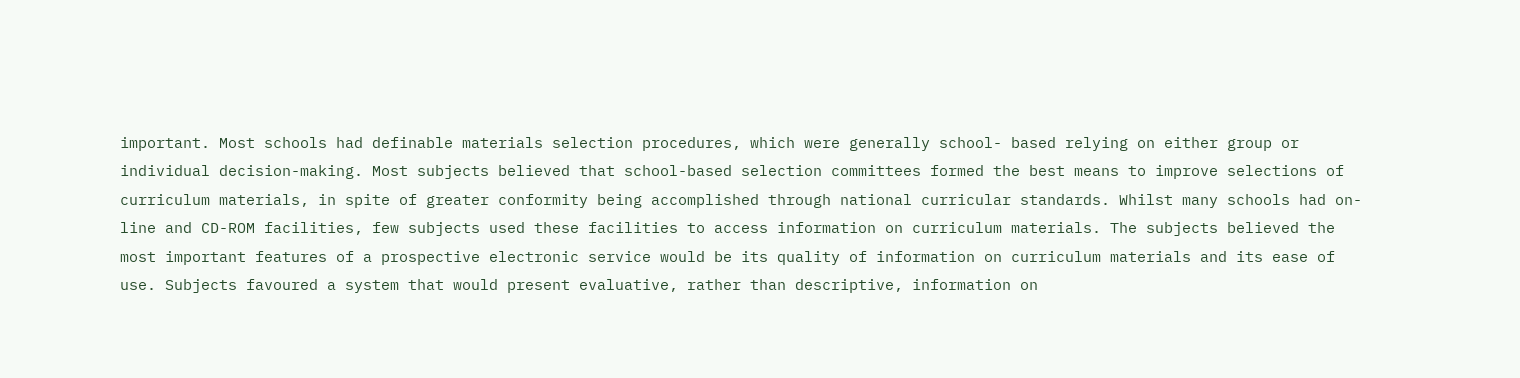important. Most schools had definable materials selection procedures, which were generally school- based relying on either group or individual decision-making. Most subjects believed that school-based selection committees formed the best means to improve selections of curriculum materials, in spite of greater conformity being accomplished through national curricular standards. Whilst many schools had on-line and CD-ROM facilities, few subjects used these facilities to access information on curriculum materials. The subjects believed the most important features of a prospective electronic service would be its quality of information on curriculum materials and its ease of use. Subjects favoured a system that would present evaluative, rather than descriptive, information on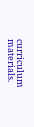curriculum materials.